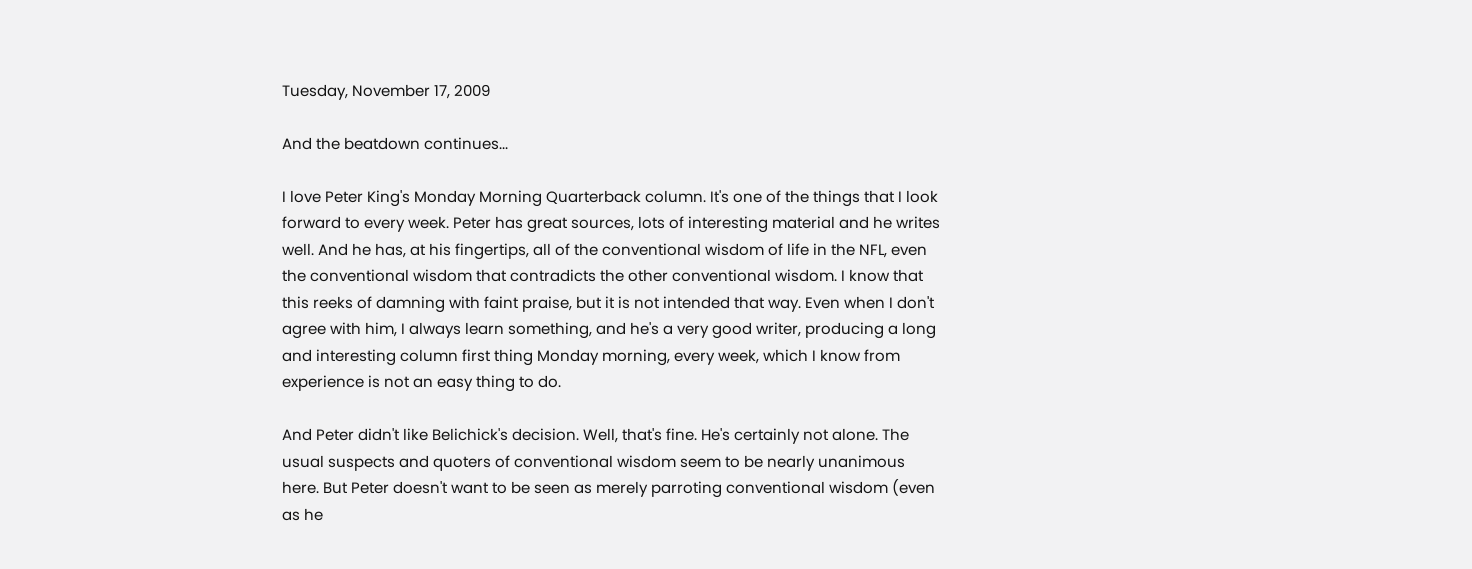Tuesday, November 17, 2009

And the beatdown continues...

I love Peter King's Monday Morning Quarterback column. It's one of the things that I look forward to every week. Peter has great sources, lots of interesting material and he writes well. And he has, at his fingertips, all of the conventional wisdom of life in the NFL, even the conventional wisdom that contradicts the other conventional wisdom. I know that this reeks of damning with faint praise, but it is not intended that way. Even when I don't agree with him, I always learn something, and he's a very good writer, producing a long and interesting column first thing Monday morning, every week, which I know from experience is not an easy thing to do.

And Peter didn't like Belichick's decision. Well, that's fine. He's certainly not alone. The usual suspects and quoters of conventional wisdom seem to be nearly unanimous here. But Peter doesn't want to be seen as merely parroting conventional wisdom (even as he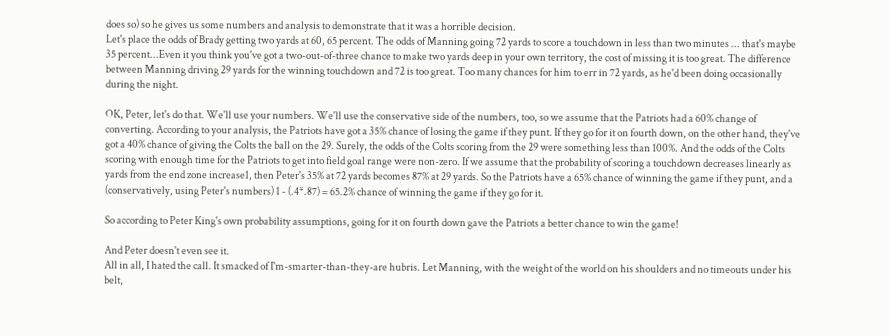does so) so he gives us some numbers and analysis to demonstrate that it was a horrible decision.
Let's place the odds of Brady getting two yards at 60, 65 percent. The odds of Manning going 72 yards to score a touchdown in less than two minutes ... that's maybe 35 percent...Even it you think you've got a two-out-of-three chance to make two yards deep in your own territory, the cost of missing it is too great. The difference between Manning driving 29 yards for the winning touchdown and 72 is too great. Too many chances for him to err in 72 yards, as he'd been doing occasionally during the night.

OK, Peter, let's do that. We'll use your numbers. We'll use the conservative side of the numbers, too, so we assume that the Patriots had a 60% change of converting. According to your analysis, the Patriots have got a 35% chance of losing the game if they punt. If they go for it on fourth down, on the other hand, they've got a 40% chance of giving the Colts the ball on the 29. Surely, the odds of the Colts scoring from the 29 were something less than 100%. And the odds of the Colts scoring with enough time for the Patriots to get into field goal range were non-zero. If we assume that the probability of scoring a touchdown decreases linearly as yards from the end zone increase1, then Peter's 35% at 72 yards becomes 87% at 29 yards. So the Patriots have a 65% chance of winning the game if they punt, and a (conservatively, using Peter's numbers) 1 - (.4*.87) = 65.2% chance of winning the game if they go for it.

So according to Peter King's own probability assumptions, going for it on fourth down gave the Patriots a better chance to win the game!

And Peter doesn't even see it.
All in all, I hated the call. It smacked of I'm-smarter-than-they-are hubris. Let Manning, with the weight of the world on his shoulders and no timeouts under his belt,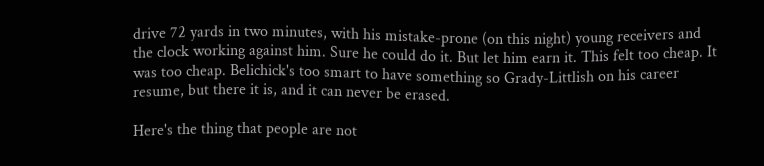drive 72 yards in two minutes, with his mistake-prone (on this night) young receivers and the clock working against him. Sure he could do it. But let him earn it. This felt too cheap. It was too cheap. Belichick's too smart to have something so Grady-Littlish on his career resume, but there it is, and it can never be erased.

Here's the thing that people are not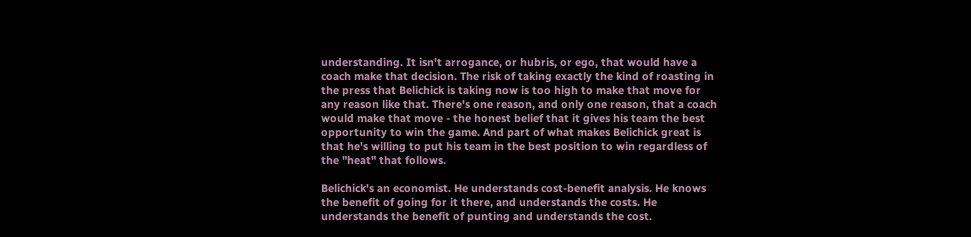understanding. It isn't arrogance, or hubris, or ego, that would have a coach make that decision. The risk of taking exactly the kind of roasting in the press that Belichick is taking now is too high to make that move for any reason like that. There's one reason, and only one reason, that a coach would make that move - the honest belief that it gives his team the best opportunity to win the game. And part of what makes Belichick great is that he's willing to put his team in the best position to win regardless of the "heat" that follows.

Belichick's an economist. He understands cost-benefit analysis. He knows the benefit of going for it there, and understands the costs. He understands the benefit of punting and understands the cost.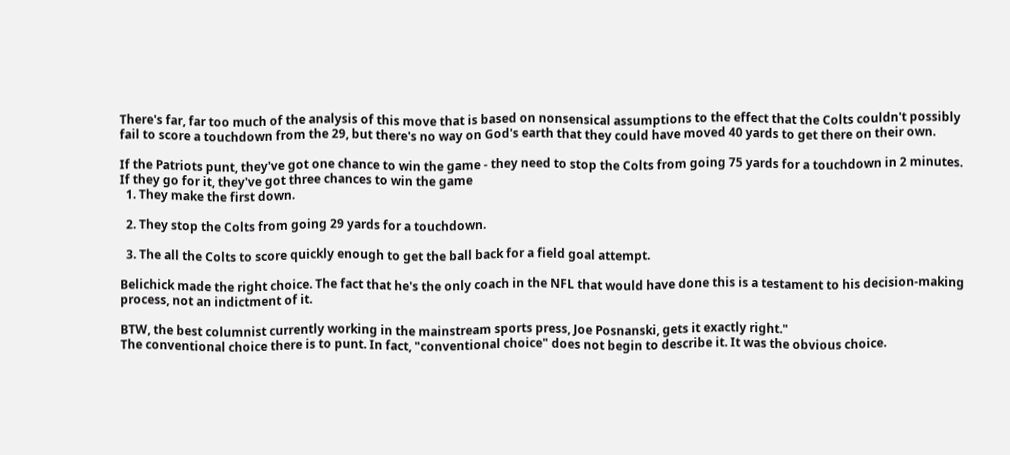There's far, far too much of the analysis of this move that is based on nonsensical assumptions to the effect that the Colts couldn't possibly fail to score a touchdown from the 29, but there's no way on God's earth that they could have moved 40 yards to get there on their own.

If the Patriots punt, they've got one chance to win the game - they need to stop the Colts from going 75 yards for a touchdown in 2 minutes. If they go for it, they've got three chances to win the game
  1. They make the first down.

  2. They stop the Colts from going 29 yards for a touchdown.

  3. The all the Colts to score quickly enough to get the ball back for a field goal attempt.

Belichick made the right choice. The fact that he's the only coach in the NFL that would have done this is a testament to his decision-making process, not an indictment of it.

BTW, the best columnist currently working in the mainstream sports press, Joe Posnanski, gets it exactly right."
The conventional choice there is to punt. In fact, "conventional choice" does not begin to describe it. It was the obvious choice.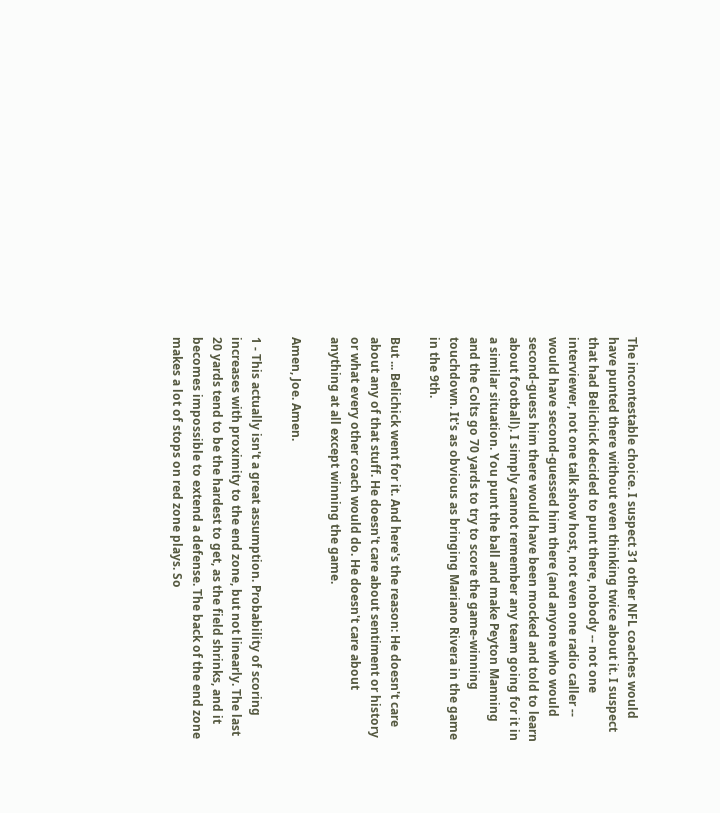The incontestable choice. I suspect 31 other NFL coaches would have punted there without even thinking twice about it. I suspect that had Belichick decided to punt there, nobody -- not one interviewer, not one talk show host, not even one radio caller -- would have second-guessed him there (and anyone who would second-guess him there would have been mocked and told to learn about football). I simply cannot remember any team going for it in a similar situation. You punt the ball and make Peyton Manning and the Colts go 70 yards to try to score the game-winning touchdown. It's as obvious as bringing Mariano Rivera in the game in the 9th.

But ... Belichick went for it. And here's the reason: He doesn't care about any of that stuff. He doesn't care about sentiment or history or what every other coach would do. He doesn't care about anything at all except winning the game.

Amen, Joe. Amen.

1 - This actually isn't a great assumption. Probability of scoring increases with proximity to the end zone, but not linearly. The last 20 yards tend to be the hardest to get, as the field shrinks, and it becomes impossible to extend a defense. The back of the end zone makes a lot of stops on red zone plays. So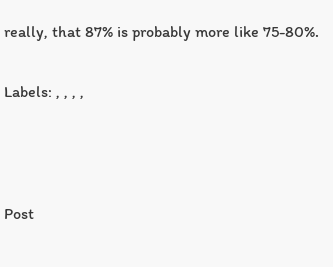really, that 87% is probably more like 75-80%.

Labels: , , , ,



Post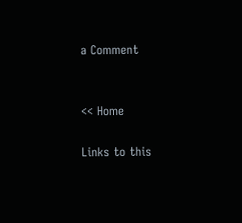a Comment


<< Home

Links to this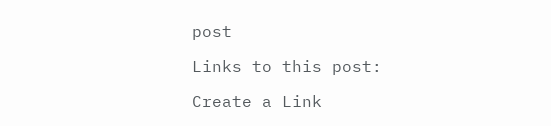post

Links to this post:

Create a Link